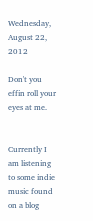Wednesday, August 22, 2012

Don't you effin roll your eyes at me.


Currently I am listening to some indie music found on a blog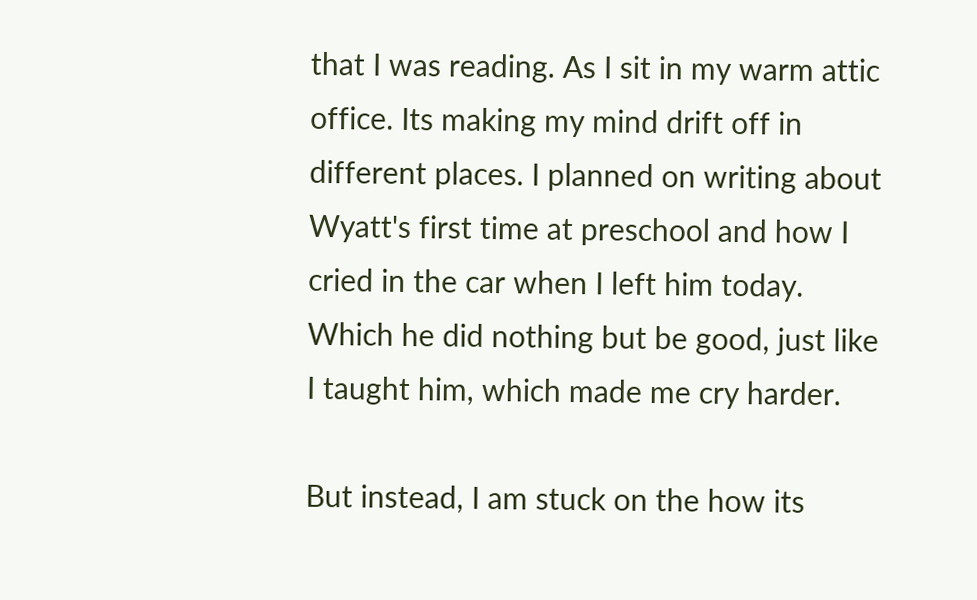that I was reading. As I sit in my warm attic office. Its making my mind drift off in different places. I planned on writing about Wyatt's first time at preschool and how I cried in the car when I left him today. Which he did nothing but be good, just like I taught him, which made me cry harder.

But instead, I am stuck on the how its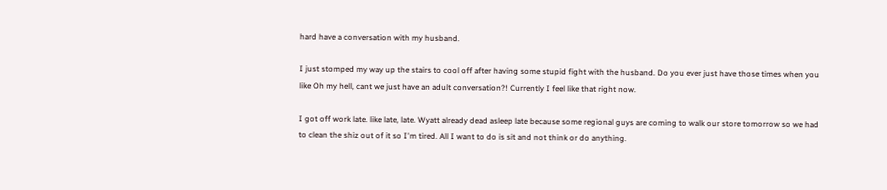hard have a conversation with my husband.

I just stomped my way up the stairs to cool off after having some stupid fight with the husband. Do you ever just have those times when you like Oh my hell, cant we just have an adult conversation?! Currently I feel like that right now.

I got off work late. like late, late. Wyatt already dead asleep late because some regional guys are coming to walk our store tomorrow so we had to clean the shiz out of it so I'm tired. All I want to do is sit and not think or do anything.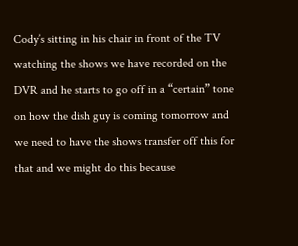Cody’s sitting in his chair in front of the TV watching the shows we have recorded on the DVR and he starts to go off in a “certain” tone on how the dish guy is coming tomorrow and we need to have the shows transfer off this for that and we might do this because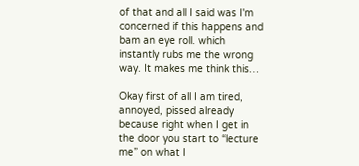of that and all I said was I'm concerned if this happens and bam an eye roll. which instantly rubs me the wrong way. It makes me think this…

Okay first of all I am tired, annoyed, pissed already because right when I get in the door you start to “lecture me” on what I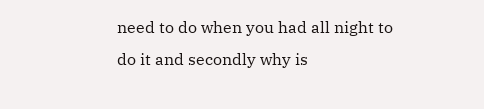need to do when you had all night to do it and secondly why is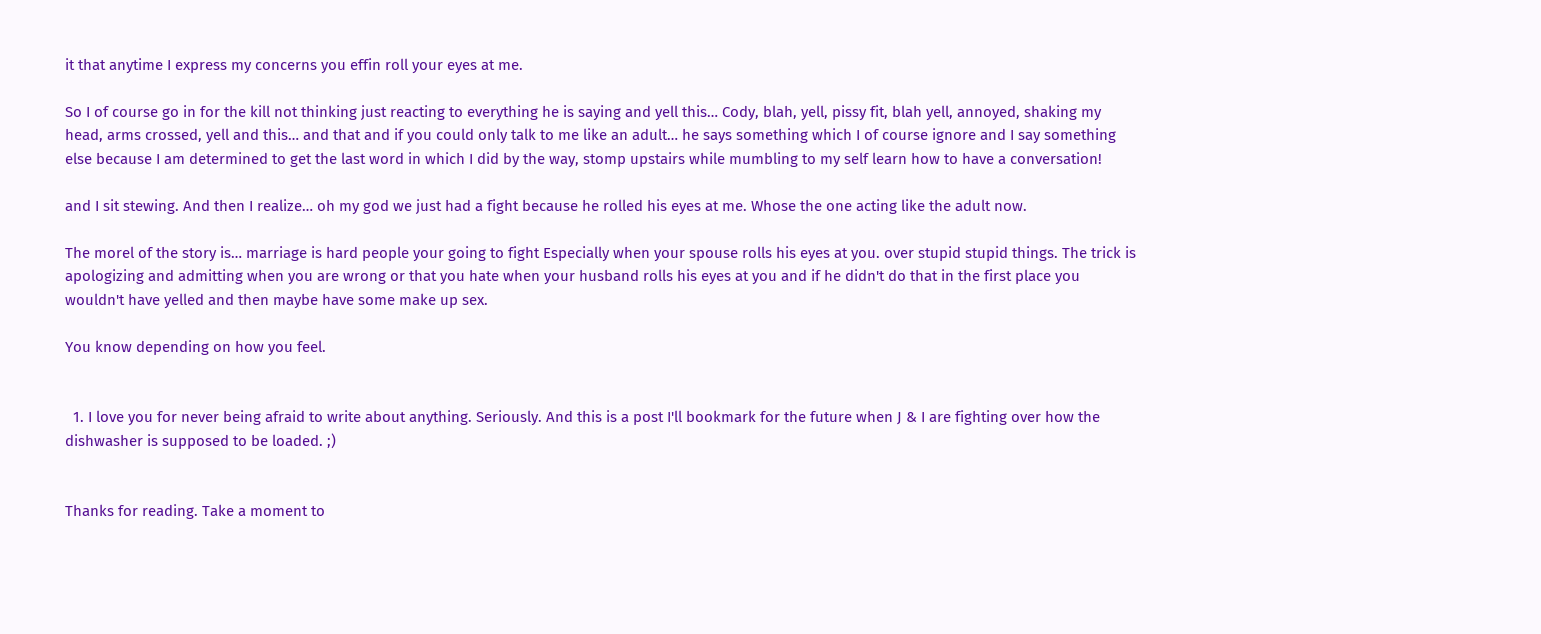it that anytime I express my concerns you effin roll your eyes at me.

So I of course go in for the kill not thinking just reacting to everything he is saying and yell this… Cody, blah, yell, pissy fit, blah yell, annoyed, shaking my head, arms crossed, yell and this… and that and if you could only talk to me like an adult… he says something which I of course ignore and I say something else because I am determined to get the last word in which I did by the way, stomp upstairs while mumbling to my self learn how to have a conversation!

and I sit stewing. And then I realize… oh my god we just had a fight because he rolled his eyes at me. Whose the one acting like the adult now.

The morel of the story is… marriage is hard people your going to fight Especially when your spouse rolls his eyes at you. over stupid stupid things. The trick is apologizing and admitting when you are wrong or that you hate when your husband rolls his eyes at you and if he didn't do that in the first place you wouldn't have yelled and then maybe have some make up sex.

You know depending on how you feel.


  1. I love you for never being afraid to write about anything. Seriously. And this is a post I'll bookmark for the future when J & I are fighting over how the dishwasher is supposed to be loaded. ;)


Thanks for reading. Take a moment to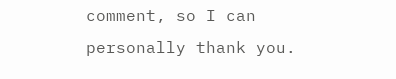comment, so I can personally thank you.